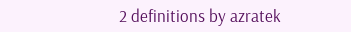2 definitions by azratek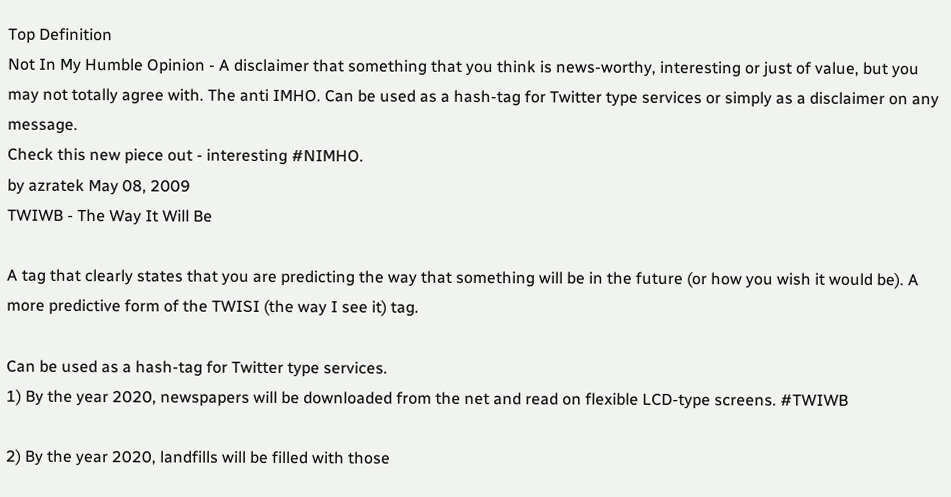Top Definition
Not In My Humble Opinion - A disclaimer that something that you think is news-worthy, interesting or just of value, but you may not totally agree with. The anti IMHO. Can be used as a hash-tag for Twitter type services or simply as a disclaimer on any message.
Check this new piece out - interesting #NIMHO.
by azratek May 08, 2009
TWIWB - The Way It Will Be

A tag that clearly states that you are predicting the way that something will be in the future (or how you wish it would be). A more predictive form of the TWISI (the way I see it) tag.

Can be used as a hash-tag for Twitter type services.
1) By the year 2020, newspapers will be downloaded from the net and read on flexible LCD-type screens. #TWIWB

2) By the year 2020, landfills will be filled with those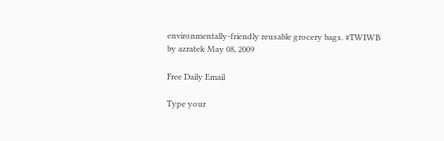environmentally-friendly reusable grocery bags. #TWIWB
by azratek May 08, 2009

Free Daily Email

Type your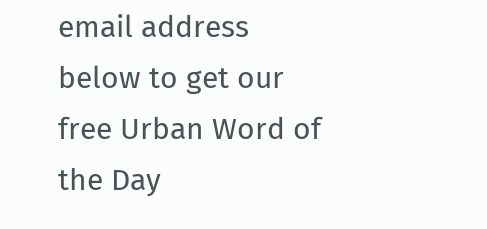email address below to get our free Urban Word of the Day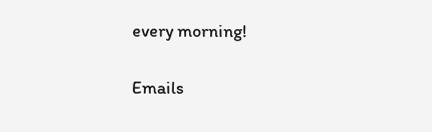every morning!

Emails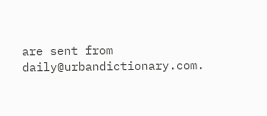are sent from daily@urbandictionary.com.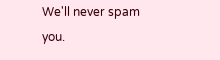We'll never spam you.